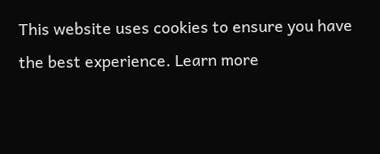This website uses cookies to ensure you have the best experience. Learn more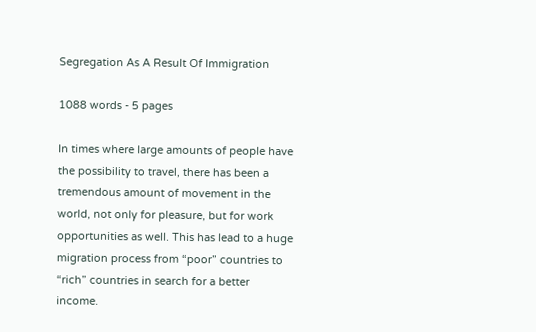Segregation As A Result Of Immigration

1088 words - 5 pages

In times where large amounts of people have the possibility to travel, there has been a tremendous amount of movement in the world, not only for pleasure, but for work opportunities as well. This has lead to a huge migration process from “poor” countries to “rich” countries in search for a better income.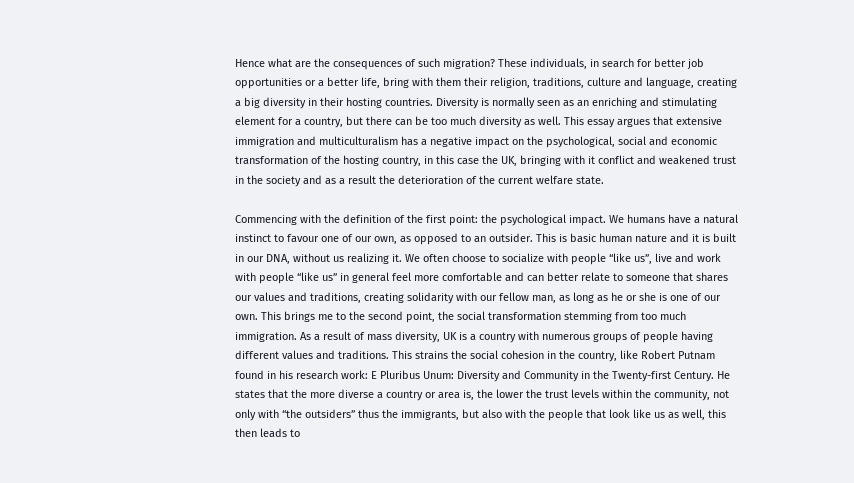Hence what are the consequences of such migration? These individuals, in search for better job opportunities or a better life, bring with them their religion, traditions, culture and language, creating a big diversity in their hosting countries. Diversity is normally seen as an enriching and stimulating element for a country, but there can be too much diversity as well. This essay argues that extensive immigration and multiculturalism has a negative impact on the psychological, social and economic transformation of the hosting country, in this case the UK, bringing with it conflict and weakened trust in the society and as a result the deterioration of the current welfare state.

Commencing with the definition of the first point: the psychological impact. We humans have a natural instinct to favour one of our own, as opposed to an outsider. This is basic human nature and it is built in our DNA, without us realizing it. We often choose to socialize with people “like us”, live and work with people “like us” in general feel more comfortable and can better relate to someone that shares our values and traditions, creating solidarity with our fellow man, as long as he or she is one of our own. This brings me to the second point, the social transformation stemming from too much immigration. As a result of mass diversity, UK is a country with numerous groups of people having different values and traditions. This strains the social cohesion in the country, like Robert Putnam found in his research work: E Pluribus Unum: Diversity and Community in the Twenty-first Century. He states that the more diverse a country or area is, the lower the trust levels within the community, not only with “the outsiders” thus the immigrants, but also with the people that look like us as well, this then leads to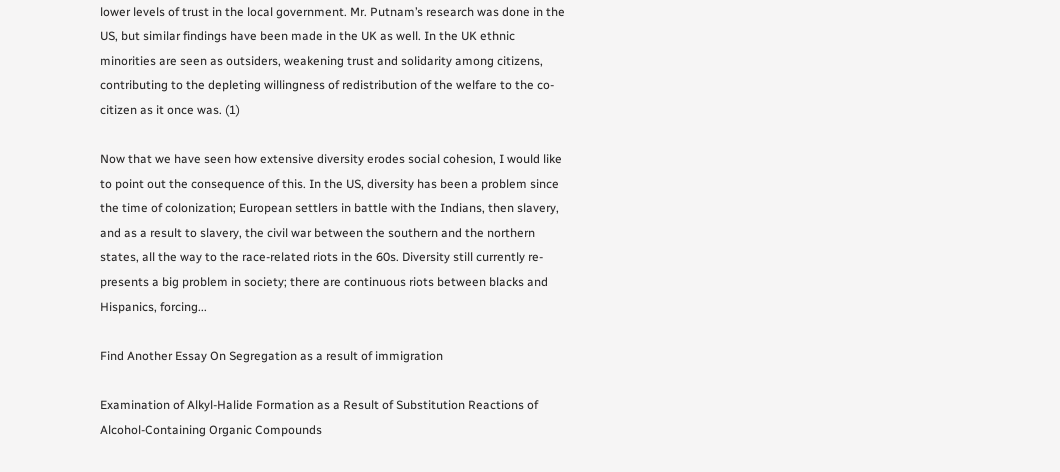lower levels of trust in the local government. Mr. Putnam’s research was done in the US, but similar findings have been made in the UK as well. In the UK ethnic minorities are seen as outsiders, weakening trust and solidarity among citizens, contributing to the depleting willingness of redistribution of the welfare to the co-citizen as it once was. (1)

Now that we have seen how extensive diversity erodes social cohesion, I would like to point out the consequence of this. In the US, diversity has been a problem since the time of colonization; European settlers in battle with the Indians, then slavery, and as a result to slavery, the civil war between the southern and the northern states, all the way to the race-related riots in the 60s. Diversity still currently re-presents a big problem in society; there are continuous riots between blacks and Hispanics, forcing...

Find Another Essay On Segregation as a result of immigration

Examination of Alkyl-Halide Formation as a Result of Substitution Reactions of Alcohol-Containing Organic Compounds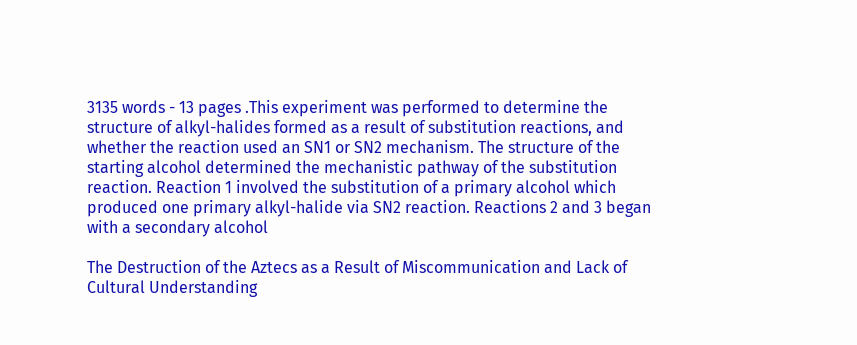3135 words - 13 pages .This experiment was performed to determine the structure of alkyl-halides formed as a result of substitution reactions, and whether the reaction used an SN1 or SN2 mechanism. The structure of the starting alcohol determined the mechanistic pathway of the substitution reaction. Reaction 1 involved the substitution of a primary alcohol which produced one primary alkyl-halide via SN2 reaction. Reactions 2 and 3 began with a secondary alcohol

The Destruction of the Aztecs as a Result of Miscommunication and Lack of Cultural Understanding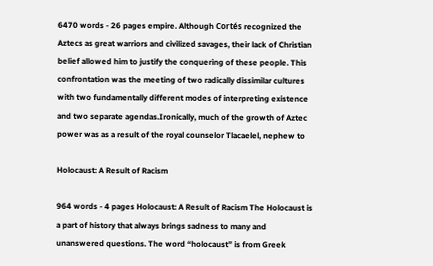6470 words - 26 pages empire. Although Cortés recognized the Aztecs as great warriors and civilized savages, their lack of Christian belief allowed him to justify the conquering of these people. This confrontation was the meeting of two radically dissimilar cultures with two fundamentally different modes of interpreting existence and two separate agendas.Ironically, much of the growth of Aztec power was as a result of the royal counselor Tlacaelel, nephew to

Holocaust: A Result of Racism

964 words - 4 pages Holocaust: A Result of Racism The Holocaust is a part of history that always brings sadness to many and unanswered questions. The word “holocaust” is from Greek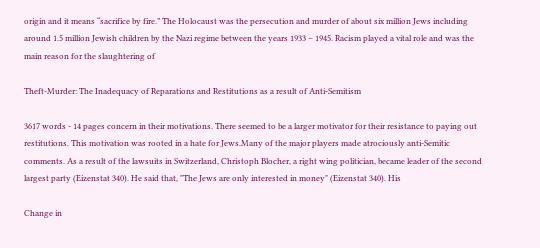origin and it means “sacrifice by fire.” The Holocaust was the persecution and murder of about six million Jews including around 1.5 million Jewish children by the Nazi regime between the years 1933 – 1945. Racism played a vital role and was the main reason for the slaughtering of

Theft-Murder: The Inadequacy of Reparations and Restitutions as a result of Anti-Semitism

3617 words - 14 pages concern in their motivations. There seemed to be a larger motivator for their resistance to paying out restitutions. This motivation was rooted in a hate for Jews.Many of the major players made atrociously anti-Semitic comments. As a result of the lawsuits in Switzerland, Christoph Blocher, a right wing politician, became leader of the second largest party (Eizenstat 340). He said that, "The Jews are only interested in money" (Eizenstat 340). His

Change in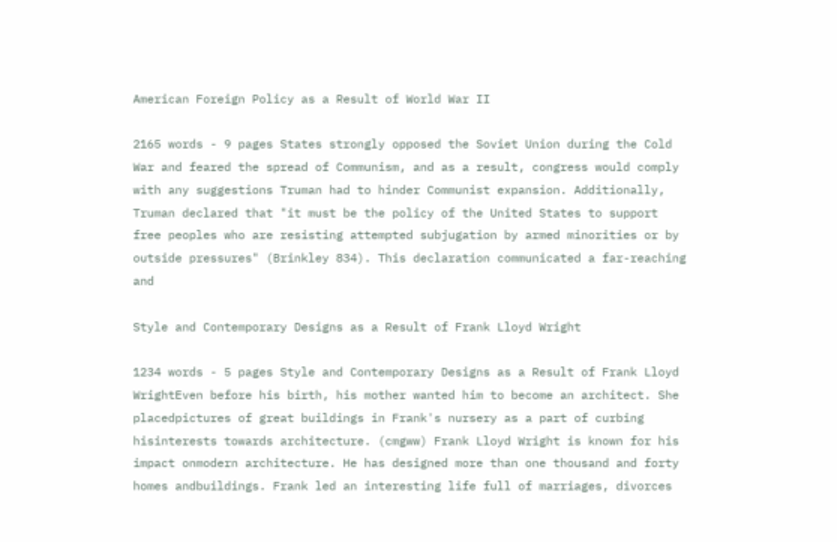American Foreign Policy as a Result of World War II

2165 words - 9 pages States strongly opposed the Soviet Union during the Cold War and feared the spread of Communism, and as a result, congress would comply with any suggestions Truman had to hinder Communist expansion. Additionally, Truman declared that "it must be the policy of the United States to support free peoples who are resisting attempted subjugation by armed minorities or by outside pressures" (Brinkley 834). This declaration communicated a far-reaching and

Style and Contemporary Designs as a Result of Frank Lloyd Wright

1234 words - 5 pages Style and Contemporary Designs as a Result of Frank Lloyd WrightEven before his birth, his mother wanted him to become an architect. She placedpictures of great buildings in Frank's nursery as a part of curbing hisinterests towards architecture. (cmgww) Frank Lloyd Wright is known for his impact onmodern architecture. He has designed more than one thousand and forty homes andbuildings. Frank led an interesting life full of marriages, divorces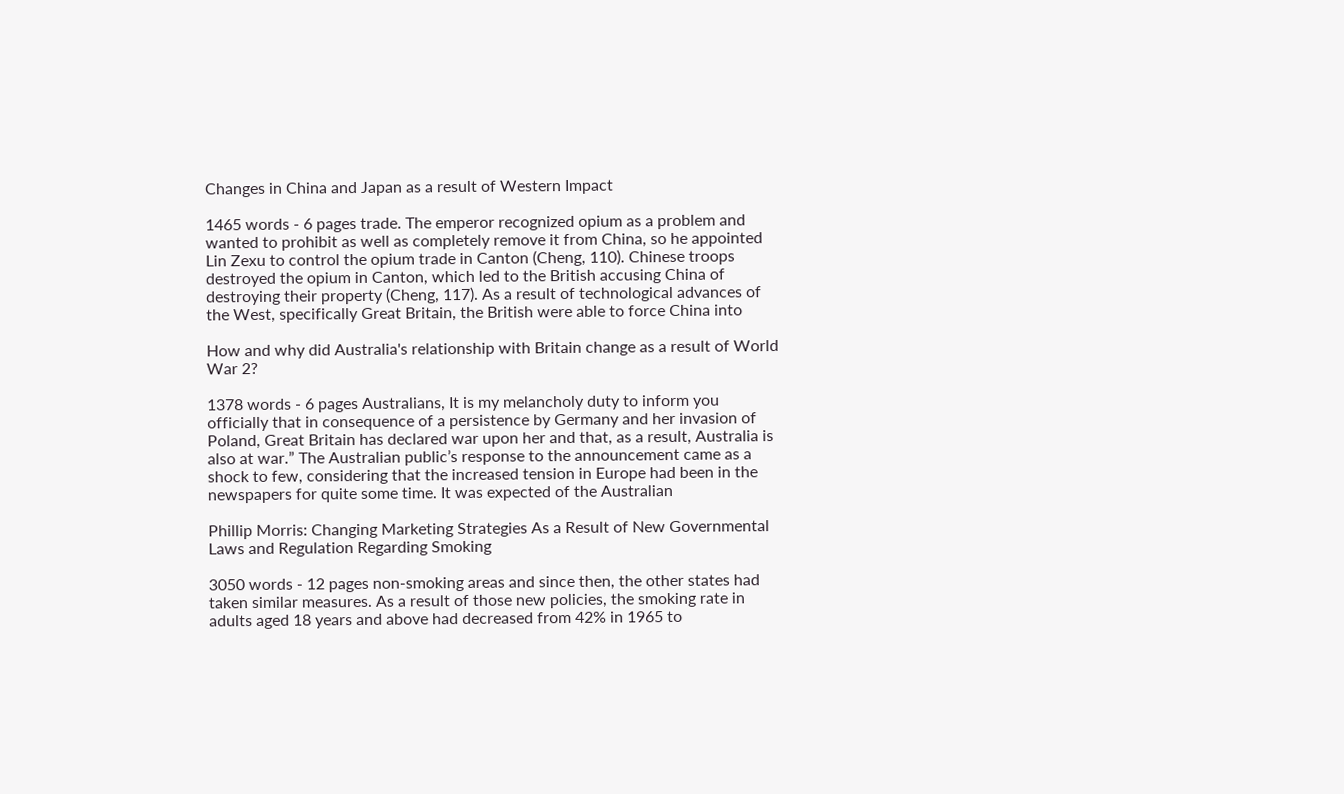Changes in China and Japan as a result of Western Impact

1465 words - 6 pages trade. The emperor recognized opium as a problem and wanted to prohibit as well as completely remove it from China, so he appointed Lin Zexu to control the opium trade in Canton (Cheng, 110). Chinese troops destroyed the opium in Canton, which led to the British accusing China of destroying their property (Cheng, 117). As a result of technological advances of the West, specifically Great Britain, the British were able to force China into

How and why did Australia's relationship with Britain change as a result of World War 2?

1378 words - 6 pages Australians, It is my melancholy duty to inform you officially that in consequence of a persistence by Germany and her invasion of Poland, Great Britain has declared war upon her and that, as a result, Australia is also at war.” The Australian public’s response to the announcement came as a shock to few, considering that the increased tension in Europe had been in the newspapers for quite some time. It was expected of the Australian

Phillip Morris: Changing Marketing Strategies As a Result of New Governmental Laws and Regulation Regarding Smoking

3050 words - 12 pages non-smoking areas and since then, the other states had taken similar measures. As a result of those new policies, the smoking rate in adults aged 18 years and above had decreased from 42% in 1965 to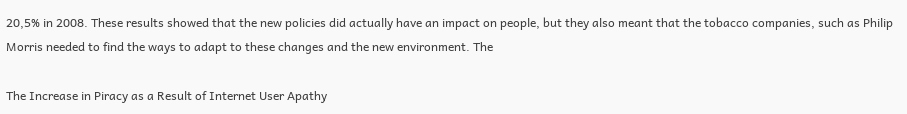20,5% in 2008. These results showed that the new policies did actually have an impact on people, but they also meant that the tobacco companies, such as Philip Morris needed to find the ways to adapt to these changes and the new environment. The

The Increase in Piracy as a Result of Internet User Apathy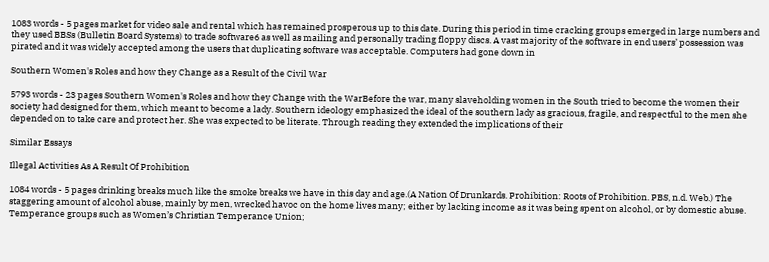1083 words - 5 pages market for video sale and rental which has remained prosperous up to this date. During this period in time cracking groups emerged in large numbers and they used BBSs (Bulletin Board Systems) to trade software6 as well as mailing and personally trading floppy discs. A vast majority of the software in end users’ possession was pirated and it was widely accepted among the users that duplicating software was acceptable. Computers had gone down in

Southern Women's Roles and how they Change as a Result of the Civil War

5793 words - 23 pages Southern Women's Roles and how they Change with the WarBefore the war, many slaveholding women in the South tried to become the women their society had designed for them, which meant to become a lady. Southern ideology emphasized the ideal of the southern lady as gracious, fragile, and respectful to the men she depended on to take care and protect her. She was expected to be literate. Through reading they extended the implications of their

Similar Essays

Illegal Activities As A Result Of Prohibition

1084 words - 5 pages drinking breaks much like the smoke breaks we have in this day and age.(A Nation Of Drunkards. Prohibition: Roots of Prohibition. PBS, n.d. Web.) The staggering amount of alcohol abuse, mainly by men, wrecked havoc on the home lives many; either by lacking income as it was being spent on alcohol, or by domestic abuse. Temperance groups such as Women’s Christian Temperance Union;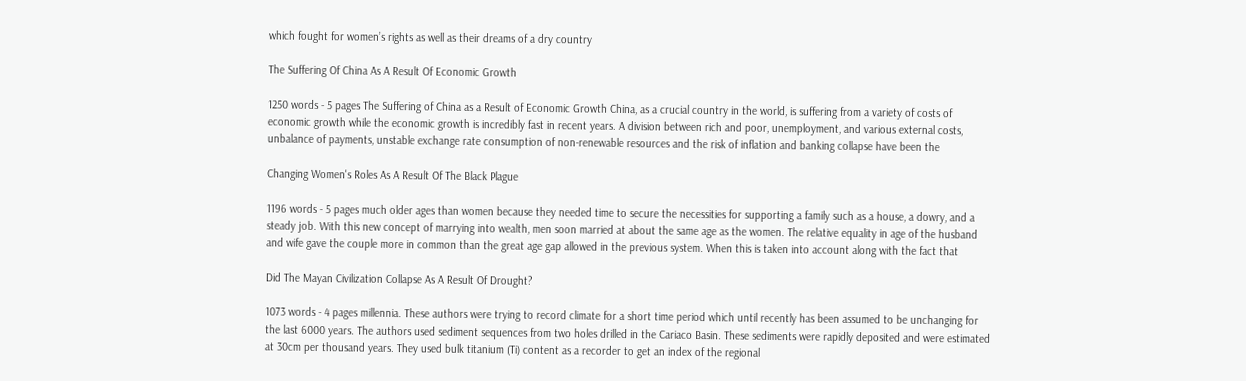which fought for women’s rights as well as their dreams of a dry country

The Suffering Of China As A Result Of Economic Growth

1250 words - 5 pages The Suffering of China as a Result of Economic Growth China, as a crucial country in the world, is suffering from a variety of costs of economic growth while the economic growth is incredibly fast in recent years. A division between rich and poor, unemployment, and various external costs, unbalance of payments, unstable exchange rate consumption of non-renewable resources and the risk of inflation and banking collapse have been the

Changing Women's Roles As A Result Of The Black Plague

1196 words - 5 pages much older ages than women because they needed time to secure the necessities for supporting a family such as a house, a dowry, and a steady job. With this new concept of marrying into wealth, men soon married at about the same age as the women. The relative equality in age of the husband and wife gave the couple more in common than the great age gap allowed in the previous system. When this is taken into account along with the fact that

Did The Mayan Civilization Collapse As A Result Of Drought?

1073 words - 4 pages millennia. These authors were trying to record climate for a short time period which until recently has been assumed to be unchanging for the last 6000 years. The authors used sediment sequences from two holes drilled in the Cariaco Basin. These sediments were rapidly deposited and were estimated at 30cm per thousand years. They used bulk titanium (Ti) content as a recorder to get an index of the regional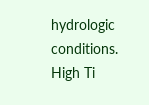hydrologic conditions. High Ti